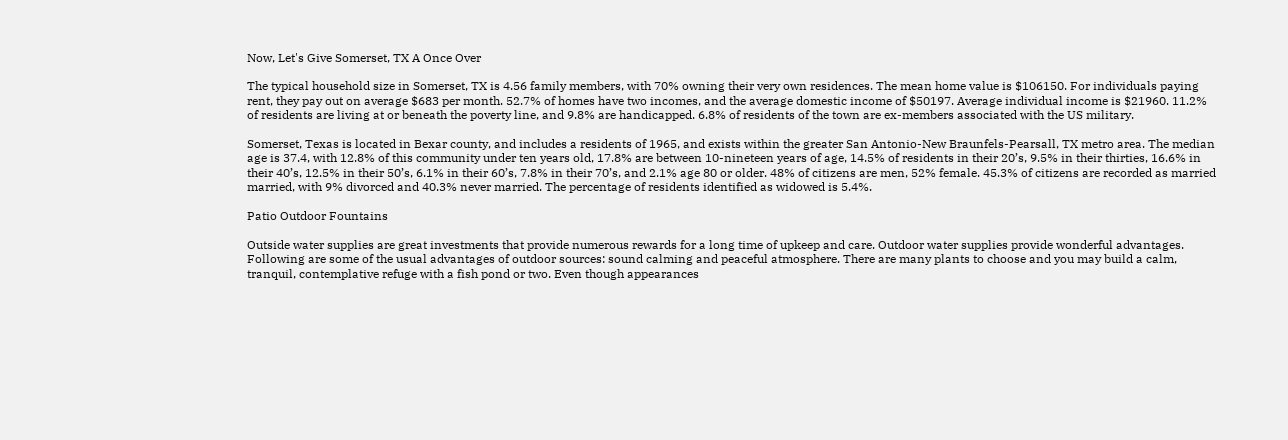Now, Let's Give Somerset, TX A Once Over

The typical household size in Somerset, TX is 4.56 family members, with 70% owning their very own residences. The mean home value is $106150. For individuals paying rent, they pay out on average $683 per month. 52.7% of homes have two incomes, and the average domestic income of $50197. Average individual income is $21960. 11.2% of residents are living at or beneath the poverty line, and 9.8% are handicapped. 6.8% of residents of the town are ex-members associated with the US military.

Somerset, Texas is located in Bexar county, and includes a residents of 1965, and exists within the greater San Antonio-New Braunfels-Pearsall, TX metro area. The median age is 37.4, with 12.8% of this community under ten years old, 17.8% are between 10-nineteen years of age, 14.5% of residents in their 20’s, 9.5% in their thirties, 16.6% in their 40’s, 12.5% in their 50’s, 6.1% in their 60’s, 7.8% in their 70’s, and 2.1% age 80 or older. 48% of citizens are men, 52% female. 45.3% of citizens are recorded as married married, with 9% divorced and 40.3% never married. The percentage of residents identified as widowed is 5.4%.

Patio Outdoor Fountains

Outside water supplies are great investments that provide numerous rewards for a long time of upkeep and care. Outdoor water supplies provide wonderful advantages. Following are some of the usual advantages of outdoor sources: sound calming and peaceful atmosphere. There are many plants to choose and you may build a calm, tranquil, contemplative refuge with a fish pond or two. Even though appearances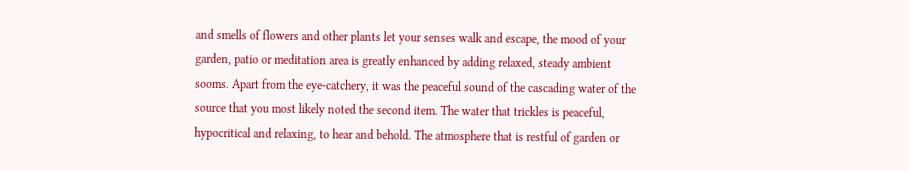and smells of flowers and other plants let your senses walk and escape, the mood of your garden, patio or meditation area is greatly enhanced by adding relaxed, steady ambient sooms. Apart from the eye-catchery, it was the peaceful sound of the cascading water of the source that you most likely noted the second item. The water that trickles is peaceful, hypocritical and relaxing, to hear and behold. The atmosphere that is restful of garden or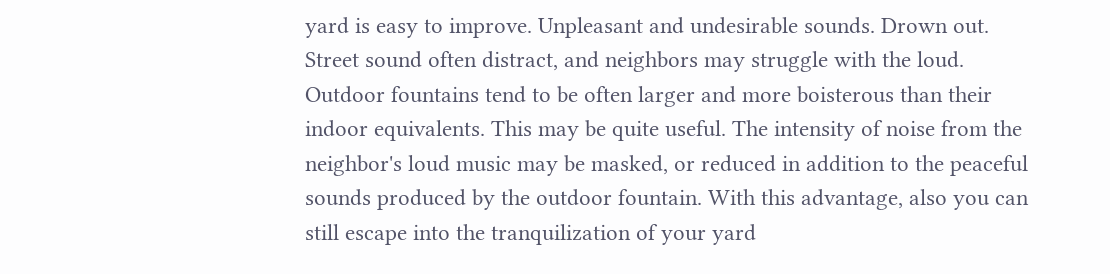yard is easy to improve. Unpleasant and undesirable sounds. Drown out. Street sound often distract, and neighbors may struggle with the loud. Outdoor fountains tend to be often larger and more boisterous than their indoor equivalents. This may be quite useful. The intensity of noise from the neighbor's loud music may be masked, or reduced in addition to the peaceful sounds produced by the outdoor fountain. With this advantage, also you can still escape into the tranquilization of your yard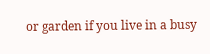or garden if you live in a busy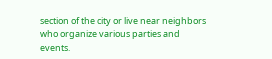section of the city or live near neighbors who organize various parties and events.